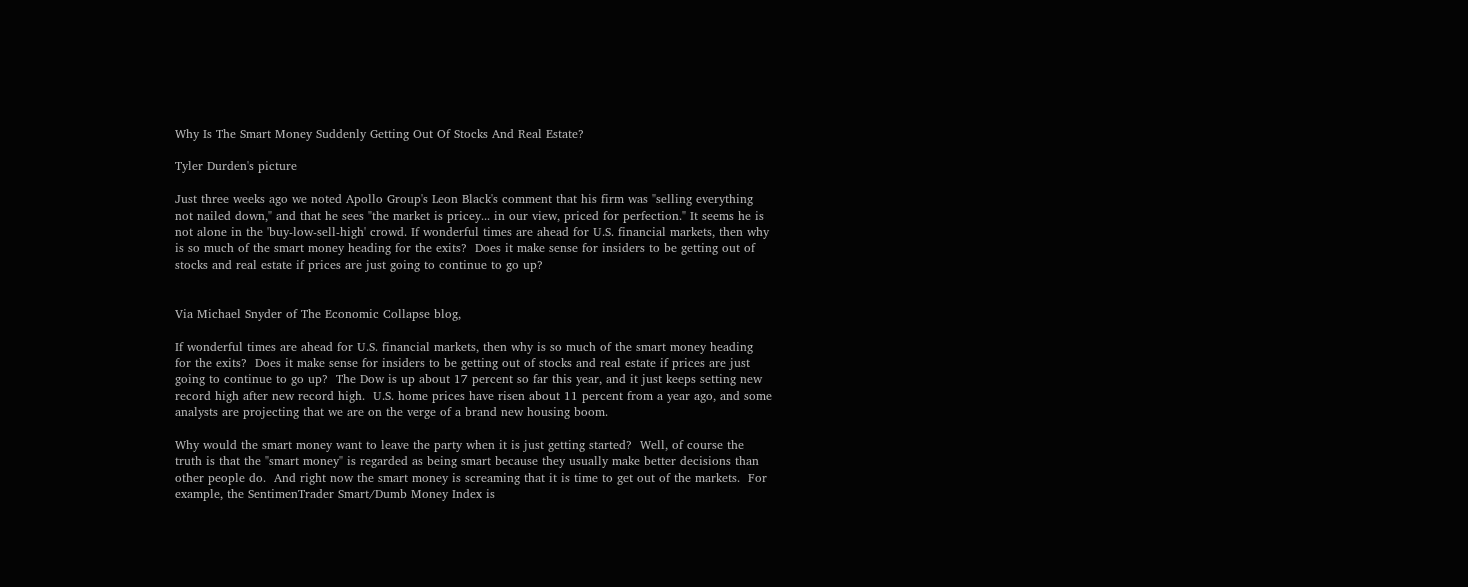Why Is The Smart Money Suddenly Getting Out Of Stocks And Real Estate?

Tyler Durden's picture

Just three weeks ago we noted Apollo Group's Leon Black's comment that his firm was "selling everything not nailed down," and that he sees "the market is pricey... in our view, priced for perfection." It seems he is not alone in the 'buy-low-sell-high' crowd. If wonderful times are ahead for U.S. financial markets, then why is so much of the smart money heading for the exits?  Does it make sense for insiders to be getting out of stocks and real estate if prices are just going to continue to go up?


Via Michael Snyder of The Economic Collapse blog,

If wonderful times are ahead for U.S. financial markets, then why is so much of the smart money heading for the exits?  Does it make sense for insiders to be getting out of stocks and real estate if prices are just going to continue to go up?  The Dow is up about 17 percent so far this year, and it just keeps setting new record high after new record high.  U.S. home prices have risen about 11 percent from a year ago, and some analysts are projecting that we are on the verge of a brand new housing boom.

Why would the smart money want to leave the party when it is just getting started?  Well, of course the truth is that the "smart money" is regarded as being smart because they usually make better decisions than other people do.  And right now the smart money is screaming that it is time to get out of the markets.  For example, the SentimenTrader Smart/Dumb Money Index is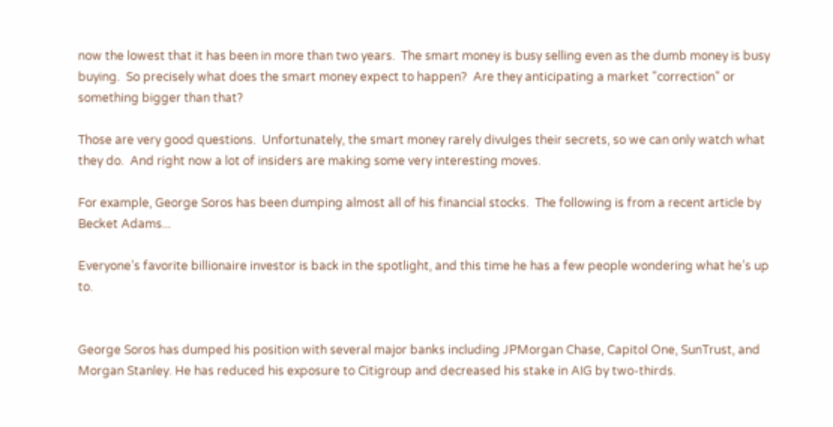now the lowest that it has been in more than two years.  The smart money is busy selling even as the dumb money is busy buying.  So precisely what does the smart money expect to happen?  Are they anticipating a market "correction" or something bigger than that?

Those are very good questions.  Unfortunately, the smart money rarely divulges their secrets, so we can only watch what they do.  And right now a lot of insiders are making some very interesting moves.

For example, George Soros has been dumping almost all of his financial stocks.  The following is from a recent article by Becket Adams...

Everyone’s favorite billionaire investor is back in the spotlight, and this time he has a few people wondering what he’s up to.


George Soros has dumped his position with several major banks including JPMorgan Chase, Capitol One, SunTrust, and Morgan Stanley. He has reduced his exposure to Citigroup and decreased his stake in AIG by two-thirds.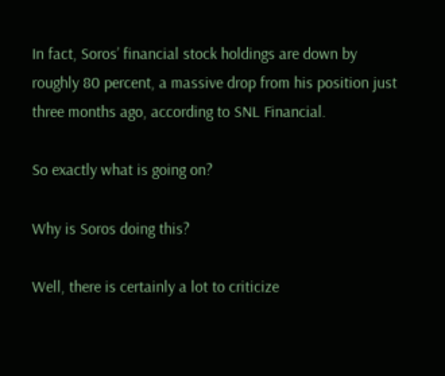In fact, Soros’ financial stock holdings are down by roughly 80 percent, a massive drop from his position just three months ago, according to SNL Financial.

So exactly what is going on?

Why is Soros doing this?

Well, there is certainly a lot to criticize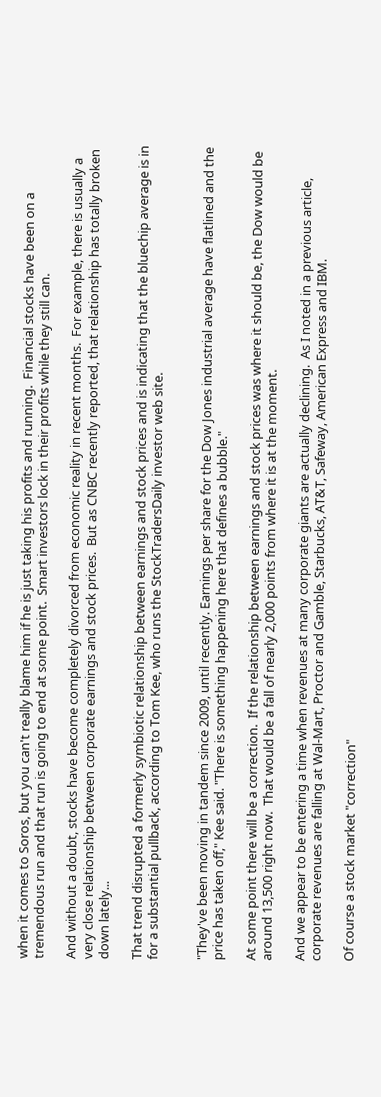when it comes to Soros, but you can't really blame him if he is just taking his profits and running.  Financial stocks have been on a tremendous run and that run is going to end at some point.  Smart investors lock in their profits while they still can.

And without a doubt, stocks have become completely divorced from economic reality in recent months.  For example, there is usually a very close relationship between corporate earnings and stock prices.  But as CNBC recently reported, that relationship has totally broken down lately...

That trend disrupted a formerly symbiotic relationship between earnings and stock prices and is indicating that the bluechip average is in for a substantial pullback, according to Tom Kee, who runs the StockTradersDaily investor web site.


"They've been moving in tandem since 2009, until recently. Earnings per share for the Dow Jones industrial average have flatlined and the price has taken off," Kee said. "There is something happening here that defines a bubble."

At some point there will be a correction.  If the relationship between earnings and stock prices was where it should be, the Dow would be  around 13,500 right now.  That would be a fall of nearly 2,000 points from where it is at the moment.

And we appear to be entering a time when revenues at many corporate giants are actually declining.  As I noted in a previous article, corporate revenues are falling at Wal-Mart, Proctor and Gamble, Starbucks, AT&T, Safeway, American Express and IBM.

Of course a stock market "correction"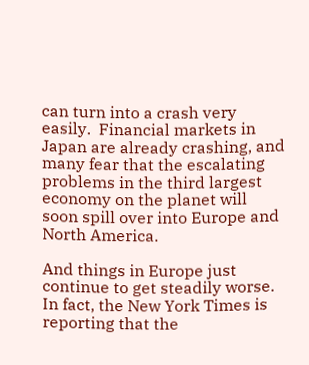can turn into a crash very easily.  Financial markets in Japan are already crashing, and many fear that the escalating problems in the third largest economy on the planet will soon spill over into Europe and North America.

And things in Europe just continue to get steadily worse.  In fact, the New York Times is reporting that the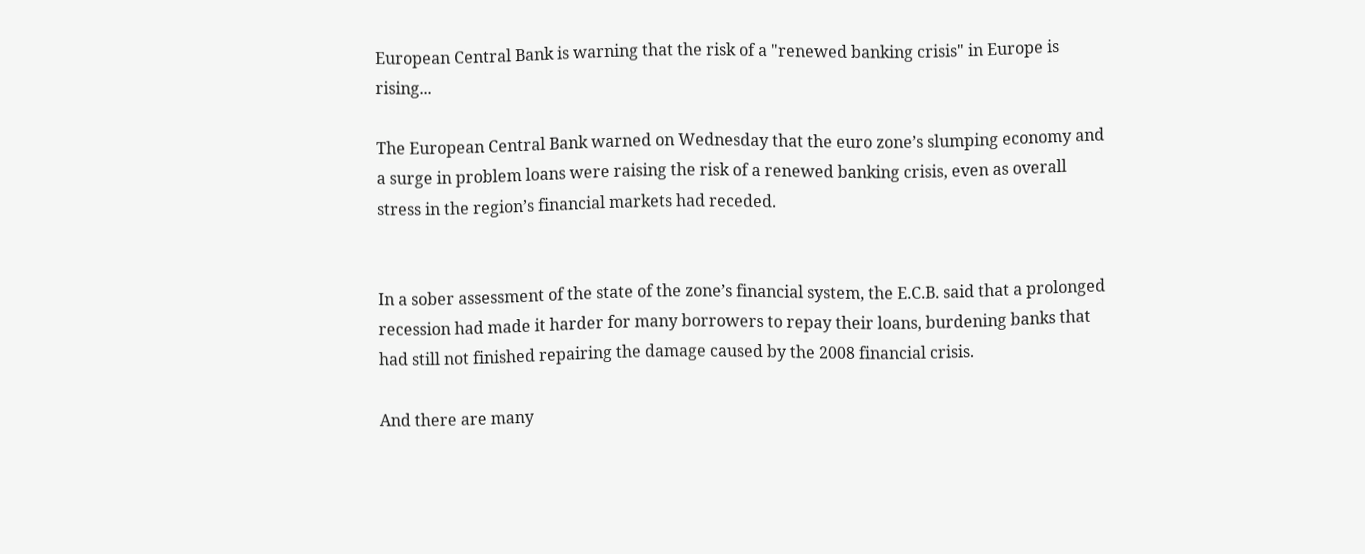European Central Bank is warning that the risk of a "renewed banking crisis" in Europe is rising...

The European Central Bank warned on Wednesday that the euro zone’s slumping economy and a surge in problem loans were raising the risk of a renewed banking crisis, even as overall stress in the region’s financial markets had receded.


In a sober assessment of the state of the zone’s financial system, the E.C.B. said that a prolonged recession had made it harder for many borrowers to repay their loans, burdening banks that had still not finished repairing the damage caused by the 2008 financial crisis.

And there are many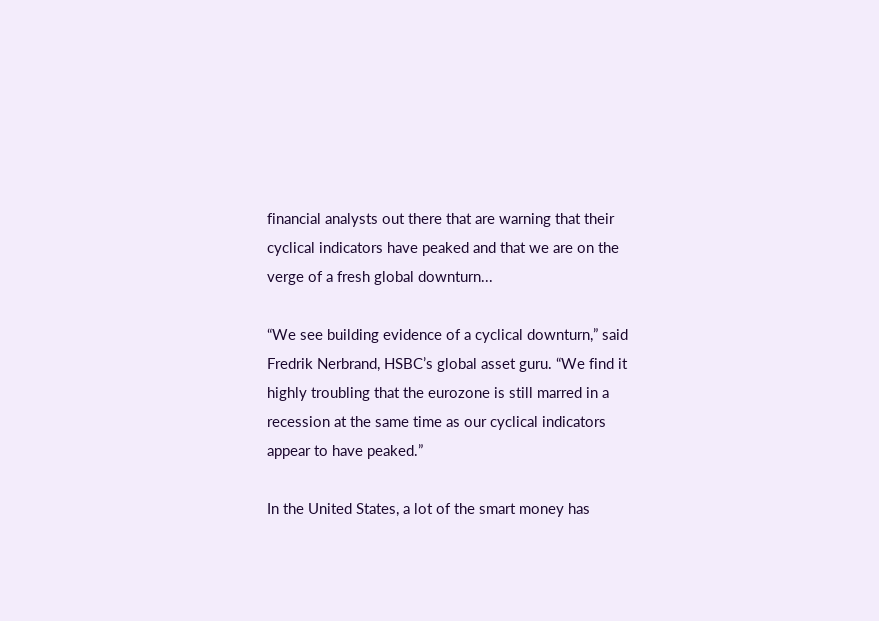financial analysts out there that are warning that their cyclical indicators have peaked and that we are on the verge of a fresh global downturn...

“We see building evidence of a cyclical downturn,” said Fredrik Nerbrand, HSBC’s global asset guru. “We find it highly troubling that the eurozone is still marred in a recession at the same time as our cyclical indicators appear to have peaked.”

In the United States, a lot of the smart money has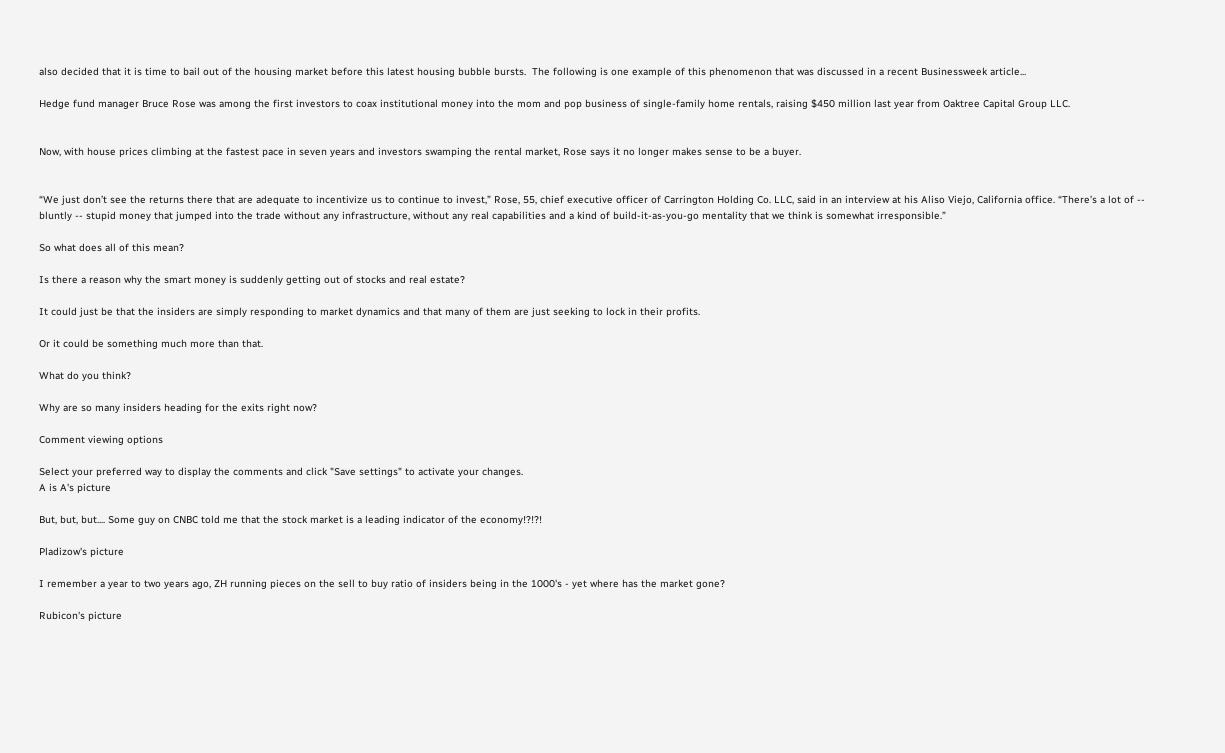also decided that it is time to bail out of the housing market before this latest housing bubble bursts.  The following is one example of this phenomenon that was discussed in a recent Businessweek article...

Hedge fund manager Bruce Rose was among the first investors to coax institutional money into the mom and pop business of single-family home rentals, raising $450 million last year from Oaktree Capital Group LLC.


Now, with house prices climbing at the fastest pace in seven years and investors swamping the rental market, Rose says it no longer makes sense to be a buyer.


“We just don’t see the returns there that are adequate to incentivize us to continue to invest,” Rose, 55, chief executive officer of Carrington Holding Co. LLC, said in an interview at his Aliso Viejo, California office. “There’s a lot of -- bluntly -- stupid money that jumped into the trade without any infrastructure, without any real capabilities and a kind of build-it-as-you-go mentality that we think is somewhat irresponsible.”

So what does all of this mean?

Is there a reason why the smart money is suddenly getting out of stocks and real estate?

It could just be that the insiders are simply responding to market dynamics and that many of them are just seeking to lock in their profits.

Or it could be something much more than that.

What do you think?

Why are so many insiders heading for the exits right now?

Comment viewing options

Select your preferred way to display the comments and click "Save settings" to activate your changes.
A is A's picture

But, but, but.... Some guy on CNBC told me that the stock market is a leading indicator of the economy!?!?!

Pladizow's picture

I remember a year to two years ago, ZH running pieces on the sell to buy ratio of insiders being in the 1000's - yet where has the market gone?

Rubicon's picture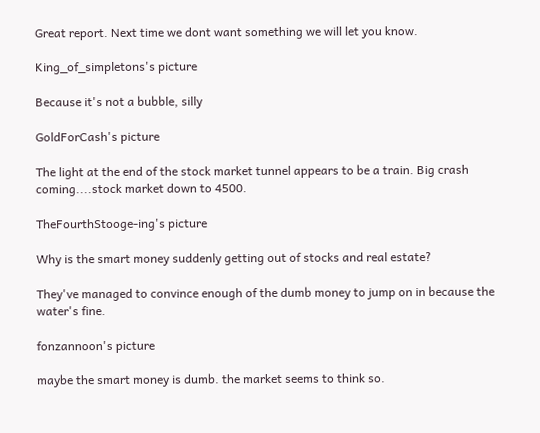Great report. Next time we dont want something we will let you know.

King_of_simpletons's picture

Because it's not a bubble, silly

GoldForCash's picture

The light at the end of the stock market tunnel appears to be a train. Big crash coming....stock market down to 4500.

TheFourthStooge-ing's picture

Why is the smart money suddenly getting out of stocks and real estate?

They've managed to convince enough of the dumb money to jump on in because the water's fine.

fonzannoon's picture

maybe the smart money is dumb. the market seems to think so.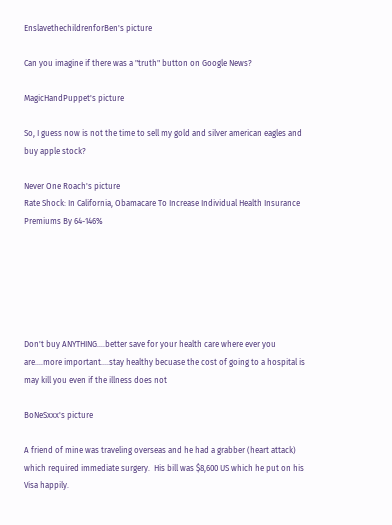EnslavethechildrenforBen's picture

Can you imagine if there was a "truth" button on Google News?

MagicHandPuppet's picture

So, I guess now is not the time to sell my gold and silver american eagles and buy apple stock?

Never One Roach's picture
Rate Shock: In California, Obamacare To Increase Individual Health Insurance Premiums By 64-146%






Don't buy ANYTHING....better save for your health care where ever you are....more important....stay healthy becuase the cost of going to a hospital is may kill you even if the illness does not

BoNeSxxx's picture

A friend of mine was traveling overseas and he had a grabber (heart attack) which required immediate surgery.  His bill was $8,600 US which he put on his Visa happily.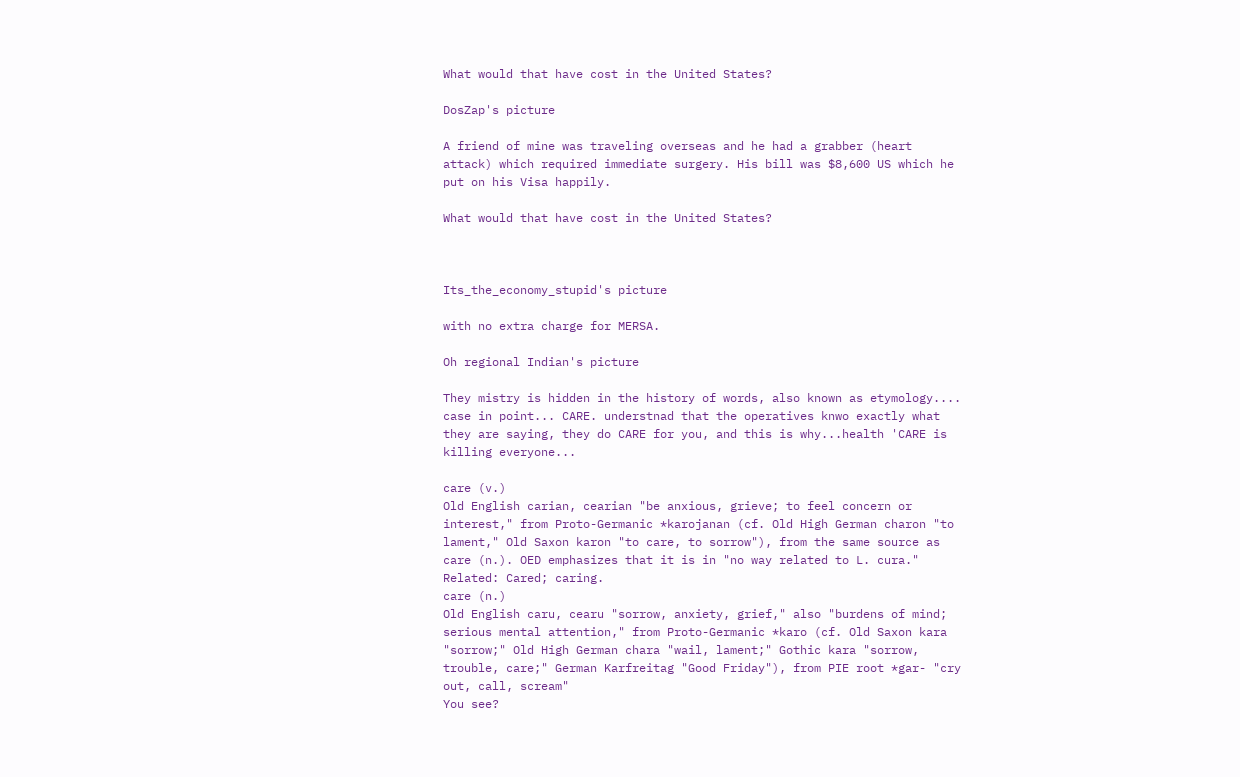What would that have cost in the United States?

DosZap's picture

A friend of mine was traveling overseas and he had a grabber (heart attack) which required immediate surgery. His bill was $8,600 US which he put on his Visa happily.

What would that have cost in the United States?



Its_the_economy_stupid's picture

with no extra charge for MERSA.

Oh regional Indian's picture

They mistry is hidden in the history of words, also known as etymology.... case in point... CARE. understnad that the operatives knwo exactly what they are saying, they do CARE for you, and this is why...health 'CARE is killing everyone...

care (v.)
Old English carian, cearian "be anxious, grieve; to feel concern or interest," from Proto-Germanic *karojanan (cf. Old High German charon "to lament," Old Saxon karon "to care, to sorrow"), from the same source as care (n.). OED emphasizes that it is in "no way related to L. cura." Related: Cared; caring.
care (n.)
Old English caru, cearu "sorrow, anxiety, grief," also "burdens of mind; serious mental attention," from Proto-Germanic *karo (cf. Old Saxon kara "sorrow;" Old High German chara "wail, lament;" Gothic kara "sorrow, trouble, care;" German Karfreitag "Good Friday"), from PIE root *gar- "cry out, call, scream"
You see?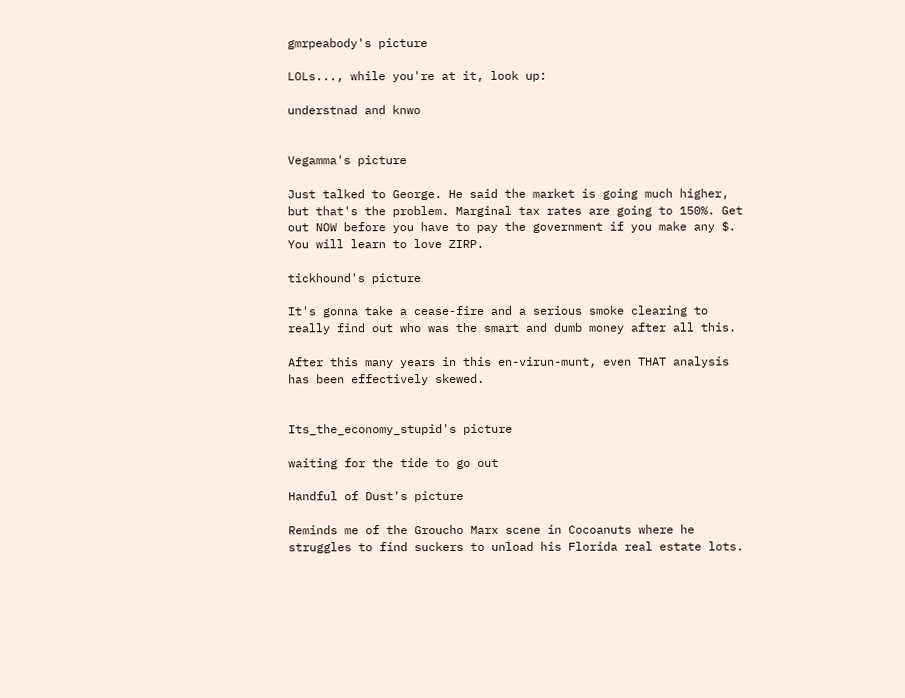gmrpeabody's picture

LOLs..., while you're at it, look up:

understnad and knwo


Vegamma's picture

Just talked to George. He said the market is going much higher, but that's the problem. Marginal tax rates are going to 150%. Get out NOW before you have to pay the government if you make any $. You will learn to love ZIRP.

tickhound's picture

It's gonna take a cease-fire and a serious smoke clearing to really find out who was the smart and dumb money after all this.

After this many years in this en-virun-munt, even THAT analysis has been effectively skewed.


Its_the_economy_stupid's picture

waiting for the tide to go out

Handful of Dust's picture

Reminds me of the Groucho Marx scene in Cocoanuts where he struggles to find suckers to unload his Florida real estate lots.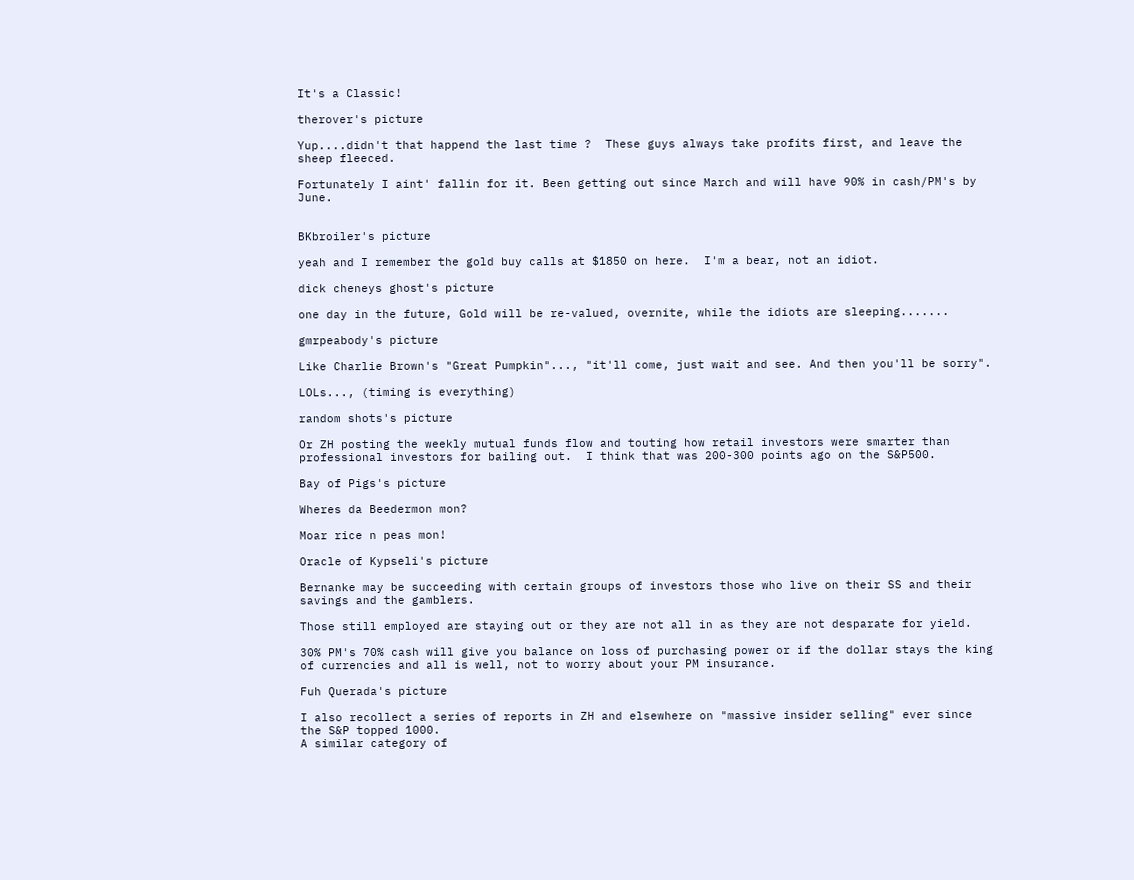It's a Classic!

therover's picture

Yup....didn't that happend the last time ?  These guys always take profits first, and leave the sheep fleeced.

Fortunately I aint' fallin for it. Been getting out since March and will have 90% in cash/PM's by June.


BKbroiler's picture

yeah and I remember the gold buy calls at $1850 on here.  I'm a bear, not an idiot.

dick cheneys ghost's picture

one day in the future, Gold will be re-valued, overnite, while the idiots are sleeping.......

gmrpeabody's picture

Like Charlie Brown's "Great Pumpkin"..., "it'll come, just wait and see. And then you'll be sorry".

LOLs..., (timing is everything)

random shots's picture

Or ZH posting the weekly mutual funds flow and touting how retail investors were smarter than professional investors for bailing out.  I think that was 200-300 points ago on the S&P500.

Bay of Pigs's picture

Wheres da Beedermon mon?

Moar rice n peas mon!

Oracle of Kypseli's picture

Bernanke may be succeeding with certain groups of investors those who live on their SS and their savings and the gamblers.

Those still employed are staying out or they are not all in as they are not desparate for yield.

30% PM's 70% cash will give you balance on loss of purchasing power or if the dollar stays the king of currencies and all is well, not to worry about your PM insurance.

Fuh Querada's picture

I also recollect a series of reports in ZH and elsewhere on "massive insider selling" ever since the S&P topped 1000.
A similar category of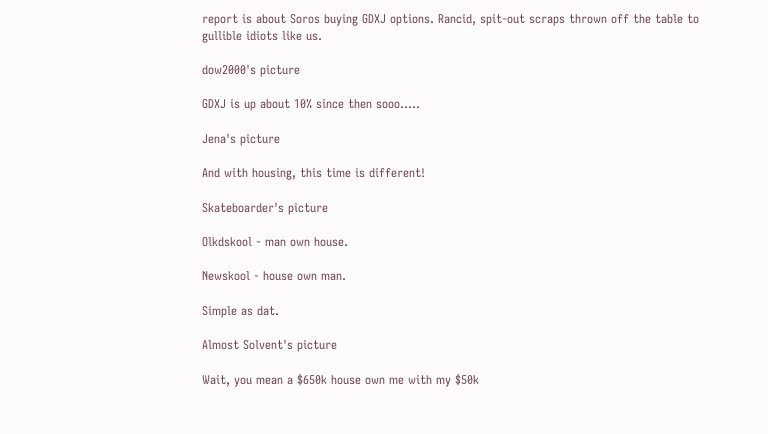report is about Soros buying GDXJ options. Rancid, spit-out scraps thrown off the table to gullible idiots like us.

dow2000's picture

GDXJ is up about 10% since then sooo.....

Jena's picture

And with housing, this time is different!

Skateboarder's picture

Olkdskool - man own house.

Newskool - house own man.

Simple as dat.

Almost Solvent's picture

Wait, you mean a $650k house own me with my $50k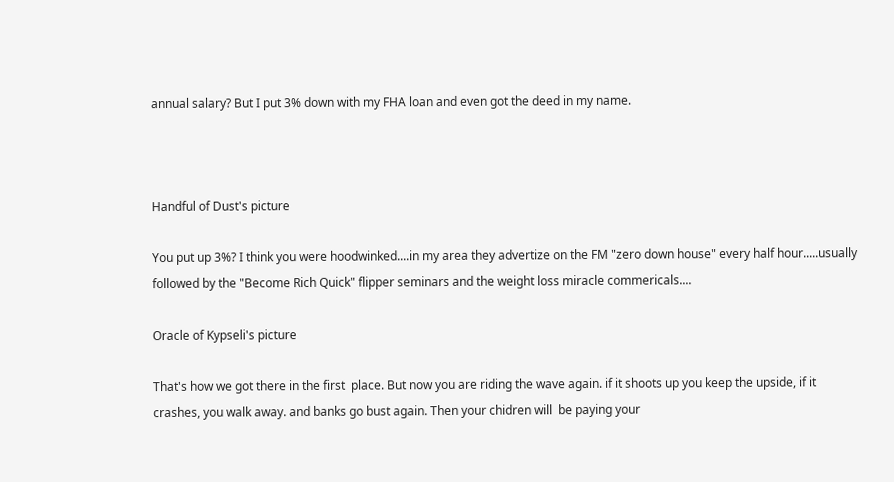annual salary? But I put 3% down with my FHA loan and even got the deed in my name.



Handful of Dust's picture

You put up 3%? I think you were hoodwinked....in my area they advertize on the FM "zero down house" every half hour.....usually followed by the "Become Rich Quick" flipper seminars and the weight loss miracle commericals....

Oracle of Kypseli's picture

That's how we got there in the first  place. But now you are riding the wave again. if it shoots up you keep the upside, if it crashes, you walk away. and banks go bust again. Then your chidren will  be paying your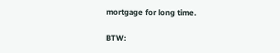mortgage for long time.

BTW: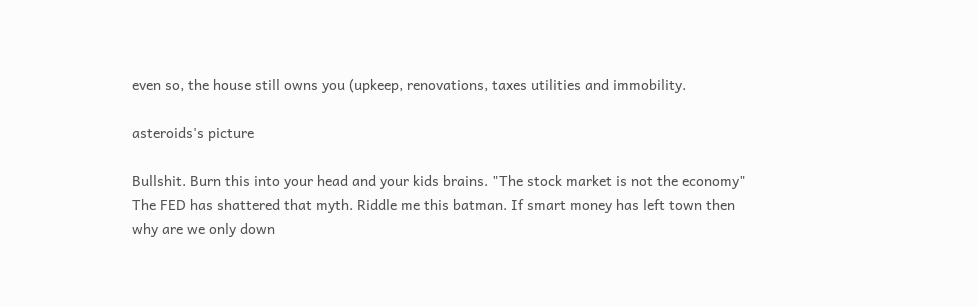even so, the house still owns you (upkeep, renovations, taxes utilities and immobility.

asteroids's picture

Bullshit. Burn this into your head and your kids brains. "The stock market is not the economy" The FED has shattered that myth. Riddle me this batman. If smart money has left town then why are we only down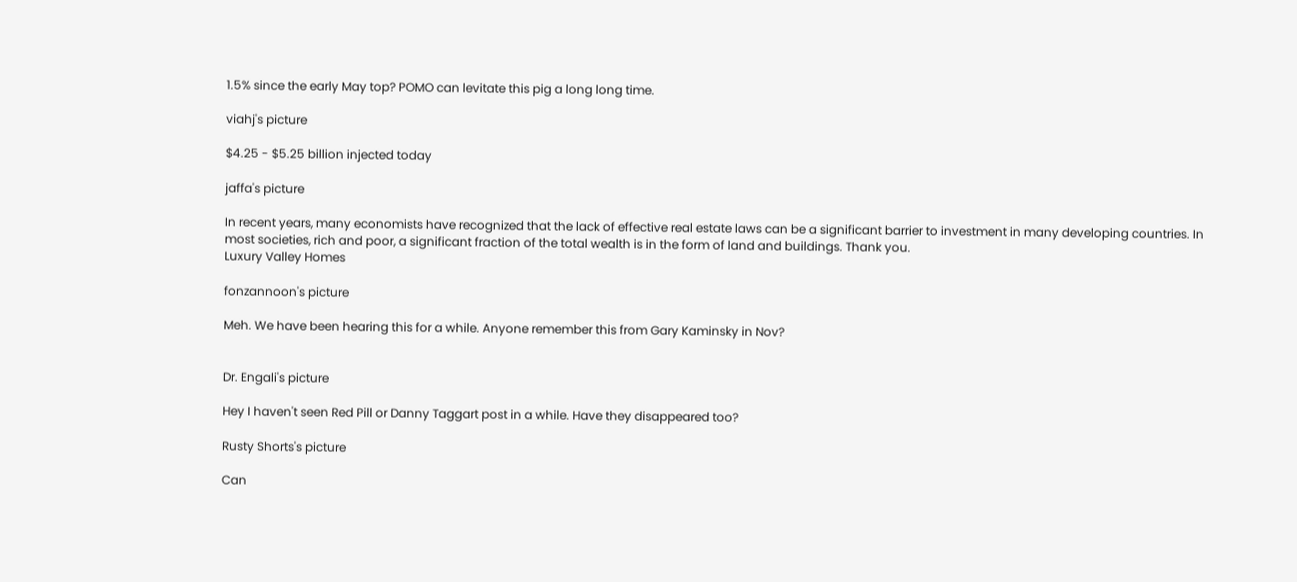1.5% since the early May top? POMO can levitate this pig a long long time.

viahj's picture

$4.25 - $5.25 billion injected today

jaffa's picture

In recent years, many economists have recognized that the lack of effective real estate laws can be a significant barrier to investment in many developing countries. In most societies, rich and poor, a significant fraction of the total wealth is in the form of land and buildings. Thank you.
Luxury Valley Homes

fonzannoon's picture

Meh. We have been hearing this for a while. Anyone remember this from Gary Kaminsky in Nov?


Dr. Engali's picture

Hey I haven't seen Red Pill or Danny Taggart post in a while. Have they disappeared too?

Rusty Shorts's picture

Can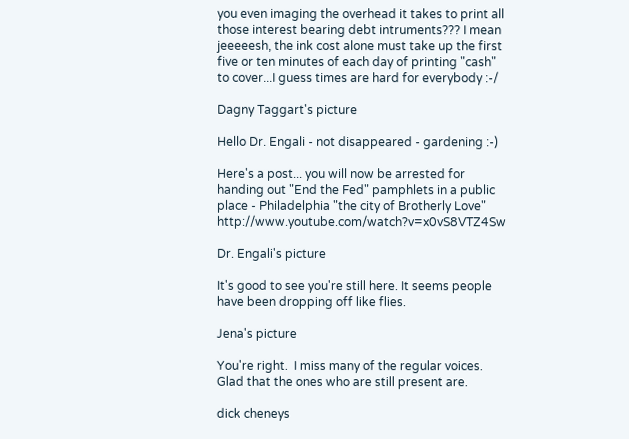you even imaging the overhead it takes to print all those interest bearing debt intruments??? I mean jeeeeesh, the ink cost alone must take up the first five or ten minutes of each day of printing "cash" to cover...I guess times are hard for everybody :-/

Dagny Taggart's picture

Hello Dr. Engali - not disappeared - gardening :-)

Here's a post... you will now be arrested for handing out "End the Fed" pamphlets in a public place - Philadelphia "the city of Brotherly Love"  http://www.youtube.com/watch?v=x0vS8VTZ4Sw

Dr. Engali's picture

It's good to see you're still here. It seems people have been dropping off like flies.

Jena's picture

You're right.  I miss many of the regular voices.  Glad that the ones who are still present are.

dick cheneys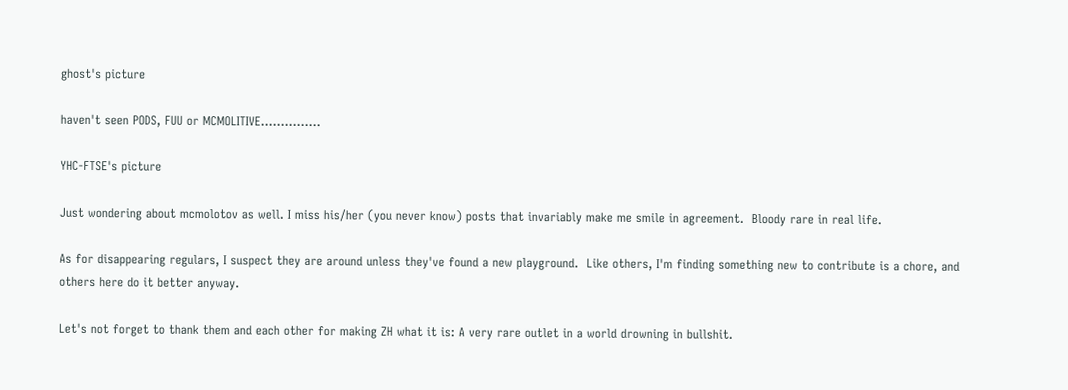ghost's picture

haven't seen PODS, FUU or MCMOLITIVE...............

YHC-FTSE's picture

Just wondering about mcmolotov as well. I miss his/her (you never know) posts that invariably make me smile in agreement.  Bloody rare in real life.

As for disappearing regulars, I suspect they are around unless they've found a new playground.  Like others, I'm finding something new to contribute is a chore, and others here do it better anyway.

Let's not forget to thank them and each other for making ZH what it is: A very rare outlet in a world drowning in bullshit.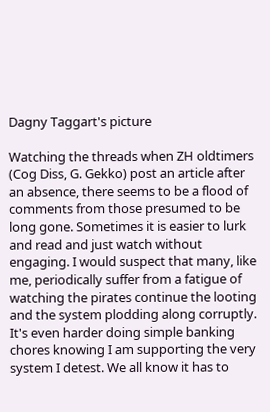Dagny Taggart's picture

Watching the threads when ZH oldtimers (Cog Diss, G. Gekko) post an article after an absence, there seems to be a flood of comments from those presumed to be long gone. Sometimes it is easier to lurk and read and just watch without engaging. I would suspect that many, like me, periodically suffer from a fatigue of watching the pirates continue the looting and the system plodding along corruptly. It's even harder doing simple banking chores knowing I am supporting the very system I detest. We all know it has to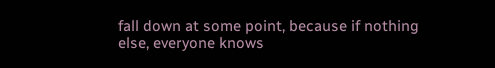fall down at some point, because if nothing else, everyone knows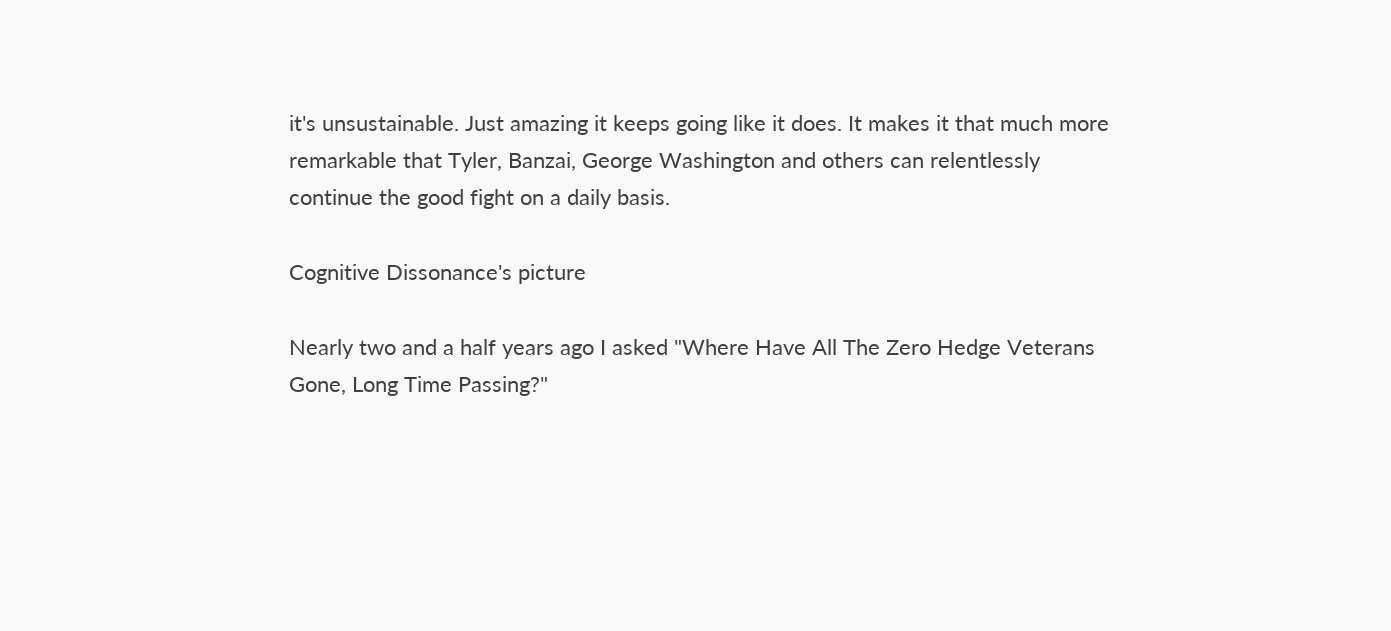it's unsustainable. Just amazing it keeps going like it does. It makes it that much more remarkable that Tyler, Banzai, George Washington and others can relentlessly continue the good fight on a daily basis.

Cognitive Dissonance's picture

Nearly two and a half years ago I asked "Where Have All The Zero Hedge Veterans Gone, Long Time Passing?"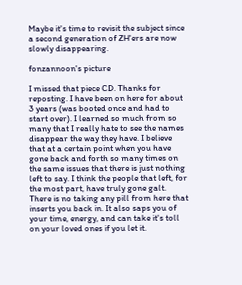Maybe it's time to revisit the subject since a second generation of ZH'ers are now slowly disappearing.

fonzannoon's picture

I missed that piece CD. Thanks for reposting. I have been on here for about 3 years (was booted once and had to start over). I learned so much from so many that I really hate to see the names disappear the way they have. I believe that at a certain point when you have gone back and forth so many times on the same issues that there is just nothing left to say. I think the people that left, for the most part, have truly gone galt. There is no taking any pill from here that inserts you back in. It also saps you of your time, energy, and can take it's toll on your loved ones if you let it.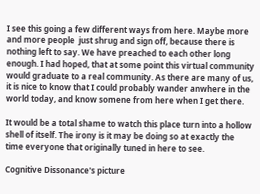I see this going a few different ways from here. Maybe more and more people  just shrug and sign off, because there is nothing left to say. We have preached to each other long enough. I had hoped, that at some point this virtual community would graduate to a real community. As there are many of us, it is nice to know that I could probably wander anwhere in the world today, and know somene from here when I get there.

It would be a total shame to watch this place turn into a hollow shell of itself. The irony is it may be doing so at exactly the time everyone that originally tuned in here to see.

Cognitive Dissonance's picture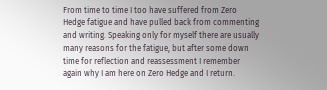From time to time I too have suffered from Zero Hedge fatigue and have pulled back from commenting and writing. Speaking only for myself there are usually many reasons for the fatigue, but after some down time for reflection and reassessment I remember again why I am here on Zero Hedge and I return.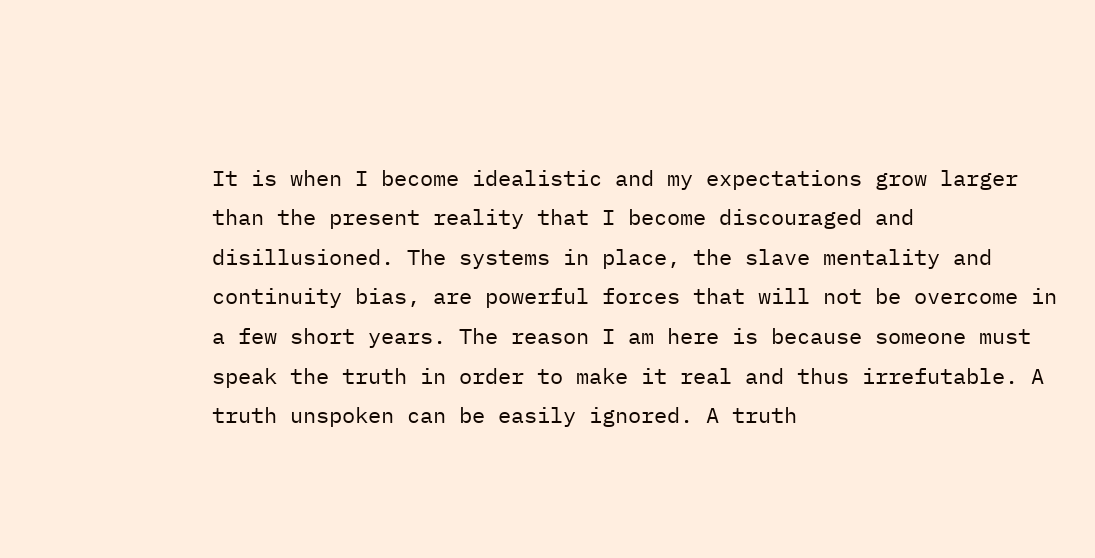It is when I become idealistic and my expectations grow larger than the present reality that I become discouraged and disillusioned. The systems in place, the slave mentality and continuity bias, are powerful forces that will not be overcome in a few short years. The reason I am here is because someone must speak the truth in order to make it real and thus irrefutable. A truth unspoken can be easily ignored. A truth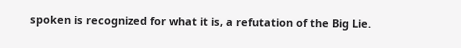spoken is recognized for what it is, a refutation of the Big Lie.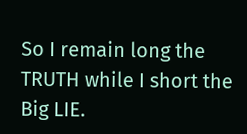So I remain long the TRUTH while I short the Big LIE.